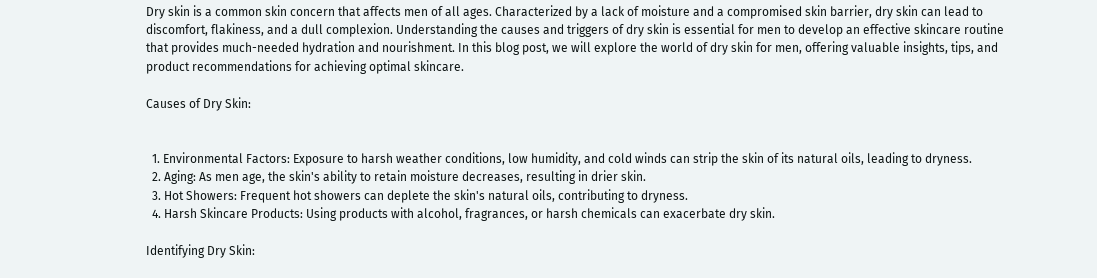Dry skin is a common skin concern that affects men of all ages. Characterized by a lack of moisture and a compromised skin barrier, dry skin can lead to discomfort, flakiness, and a dull complexion. Understanding the causes and triggers of dry skin is essential for men to develop an effective skincare routine that provides much-needed hydration and nourishment. In this blog post, we will explore the world of dry skin for men, offering valuable insights, tips, and product recommendations for achieving optimal skincare.

Causes of Dry Skin:


  1. Environmental Factors: Exposure to harsh weather conditions, low humidity, and cold winds can strip the skin of its natural oils, leading to dryness.
  2. Aging: As men age, the skin's ability to retain moisture decreases, resulting in drier skin.
  3. Hot Showers: Frequent hot showers can deplete the skin's natural oils, contributing to dryness.
  4. Harsh Skincare Products: Using products with alcohol, fragrances, or harsh chemicals can exacerbate dry skin.

Identifying Dry Skin: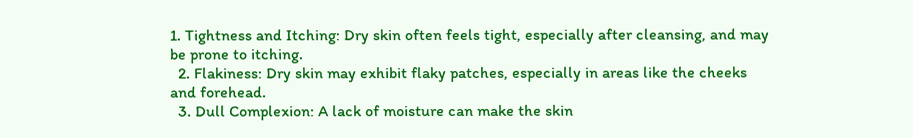1. Tightness and Itching: Dry skin often feels tight, especially after cleansing, and may be prone to itching.
  2. Flakiness: Dry skin may exhibit flaky patches, especially in areas like the cheeks and forehead.
  3. Dull Complexion: A lack of moisture can make the skin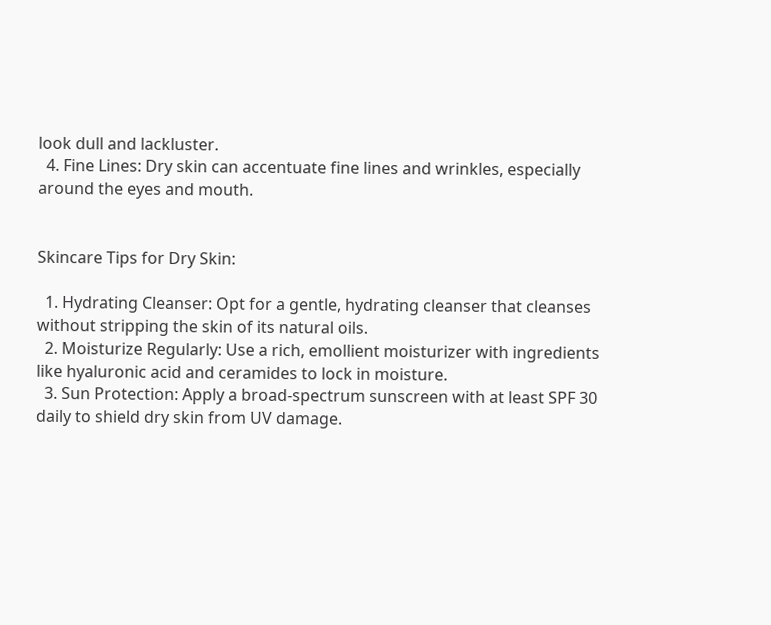look dull and lackluster.
  4. Fine Lines: Dry skin can accentuate fine lines and wrinkles, especially around the eyes and mouth.


Skincare Tips for Dry Skin:

  1. Hydrating Cleanser: Opt for a gentle, hydrating cleanser that cleanses without stripping the skin of its natural oils.
  2. Moisturize Regularly: Use a rich, emollient moisturizer with ingredients like hyaluronic acid and ceramides to lock in moisture.
  3. Sun Protection: Apply a broad-spectrum sunscreen with at least SPF 30 daily to shield dry skin from UV damage.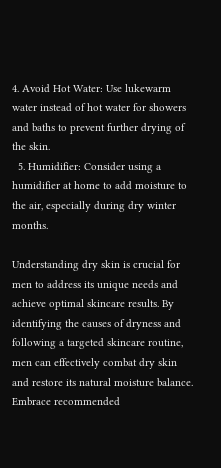4. Avoid Hot Water: Use lukewarm water instead of hot water for showers and baths to prevent further drying of the skin.
  5. Humidifier: Consider using a humidifier at home to add moisture to the air, especially during dry winter months.

Understanding dry skin is crucial for men to address its unique needs and achieve optimal skincare results. By identifying the causes of dryness and following a targeted skincare routine, men can effectively combat dry skin and restore its natural moisture balance. Embrace recommended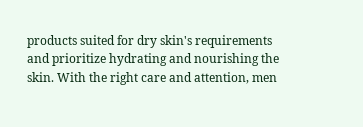products suited for dry skin's requirements and prioritize hydrating and nourishing the skin. With the right care and attention, men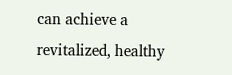can achieve a revitalized, healthy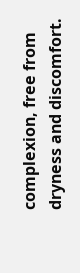complexion, free from dryness and discomfort.